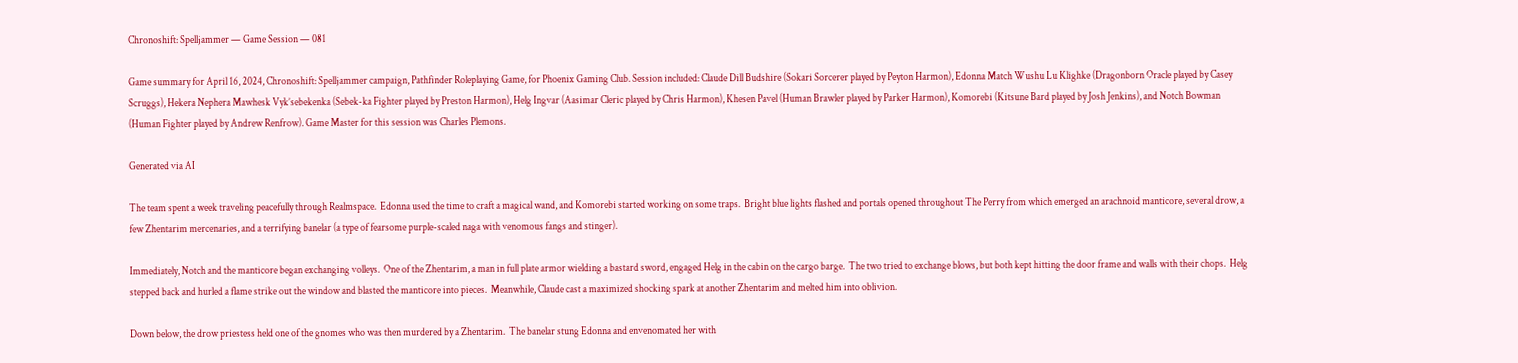Chronoshift: Spelljammer — Game Session — 081

Game summary for April 16, 2024, Chronoshift: Spelljammer campaign, Pathfinder Roleplaying Game, for Phoenix Gaming Club. Session included: Claude Dill Budshire (Sokari Sorcerer played by Peyton Harmon), Edonna Match Wushu Lu Klighke (Dragonborn Oracle played by Casey Scruggs), Hekera Nephera Mawhesk Vyk’sebekenka (Sebek-ka Fighter played by Preston Harmon), Helg Ingvar (Aasimar Cleric played by Chris Harmon), Khesen Pavel (Human Brawler played by Parker Harmon), Komorebi (Kitsune Bard played by Josh Jenkins), and Notch Bowman (Human Fighter played by Andrew Renfrow). Game Master for this session was Charles Plemons.

Generated via AI

The team spent a week traveling peacefully through Realmspace.  Edonna used the time to craft a magical wand, and Komorebi started working on some traps.  Bright blue lights flashed and portals opened throughout The Perry from which emerged an arachnoid manticore, several drow, a few Zhentarim mercenaries, and a terrifying banelar (a type of fearsome purple-scaled naga with venomous fangs and stinger).

Immediately, Notch and the manticore began exchanging volleys.  One of the Zhentarim, a man in full plate armor wielding a bastard sword, engaged Helg in the cabin on the cargo barge.  The two tried to exchange blows, but both kept hitting the door frame and walls with their chops.  Helg stepped back and hurled a flame strike out the window and blasted the manticore into pieces.  Meanwhile, Claude cast a maximized shocking spark at another Zhentarim and melted him into oblivion.

Down below, the drow priestess held one of the gnomes who was then murdered by a Zhentarim.  The banelar stung Edonna and envenomated her with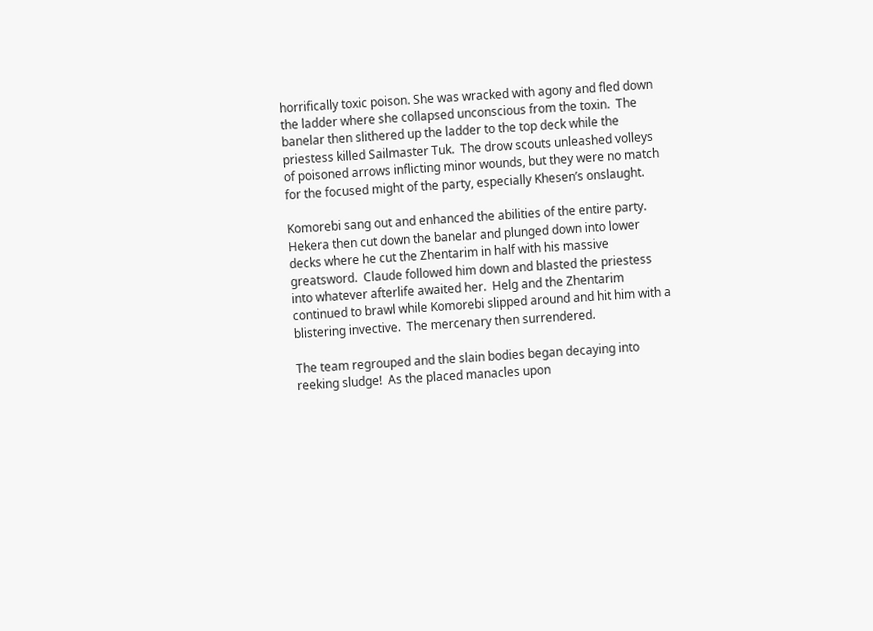horrifically toxic poison. She was wracked with agony and fled down the ladder where she collapsed unconscious from the toxin.  The banelar then slithered up the ladder to the top deck while the priestess killed Sailmaster Tuk.  The drow scouts unleashed volleys of poisoned arrows inflicting minor wounds, but they were no match for the focused might of the party, especially Khesen’s onslaught.

Komorebi sang out and enhanced the abilities of the entire party.  Hekera then cut down the banelar and plunged down into lower decks where he cut the Zhentarim in half with his massive greatsword.  Claude followed him down and blasted the priestess into whatever afterlife awaited her.  Helg and the Zhentarim continued to brawl while Komorebi slipped around and hit him with a blistering invective.  The mercenary then surrendered.

The team regrouped and the slain bodies began decaying into reeking sludge!  As the placed manacles upon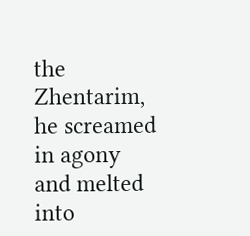the Zhentarim, he screamed in agony and melted into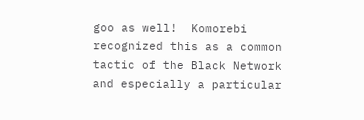goo as well!  Komorebi recognized this as a common tactic of the Black Network and especially a particular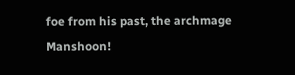foe from his past, the archmage Manshoon!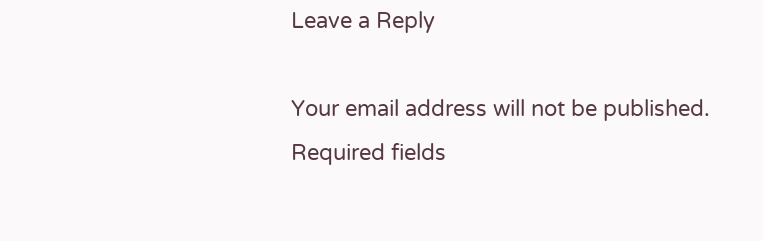Leave a Reply

Your email address will not be published. Required fields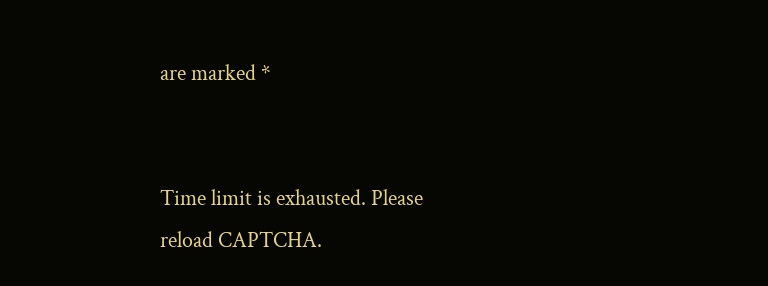are marked *


Time limit is exhausted. Please reload CAPTCHA.